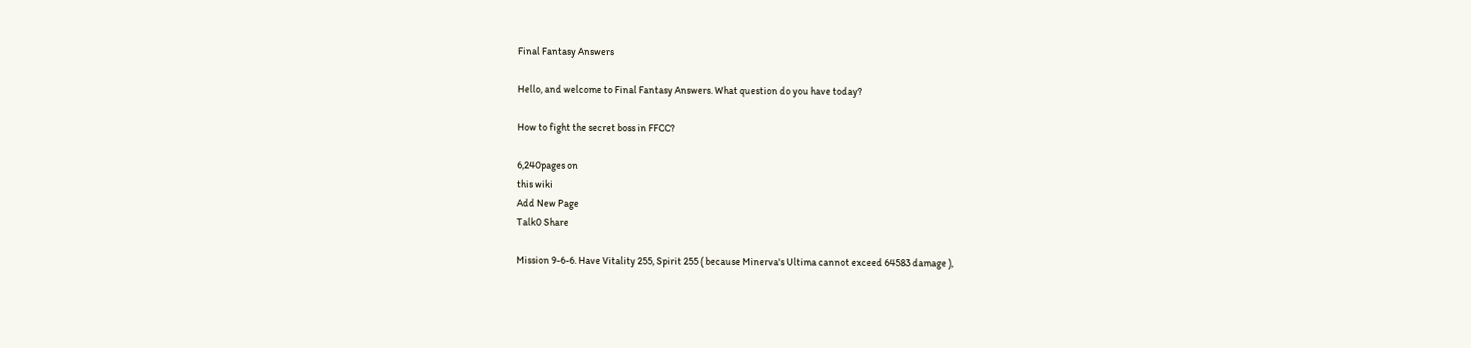Final Fantasy Answers

Hello, and welcome to Final Fantasy Answers. What question do you have today?

How to fight the secret boss in FFCC?

6,240pages on
this wiki
Add New Page
Talk0 Share

Mission 9-6-6. Have Vitality 255, Spirit 255 ( because Minerva's Ultima cannot exceed 64583 damage ),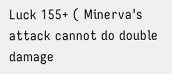Luck 155+ ( Minerva's attack cannot do double damage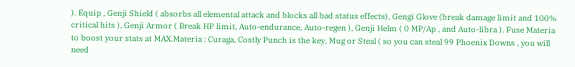). Equip , Genji Shield ( absorbs all elemental attack and blocks all bad status effects), Gengi Glove (break damage limit and 100% critical hits ), Genji Armor ( Break HP limit, Auto-endurance, Auto-regen ), Genji Helm ( 0 MP/Ap , and Auto-libra ). Fuse Materia to boost your stats at MAX.Materia : Curaga, Costly Punch is the key, Mug or Steal ( so you can steal 99 Phoenix Downs , you will need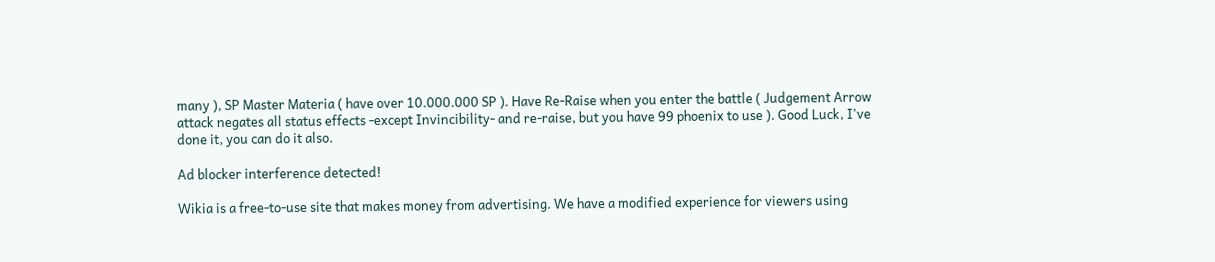many ), SP Master Materia ( have over 10.000.000 SP ). Have Re-Raise when you enter the battle ( Judgement Arrow attack negates all status effects -except Invincibility- and re-raise, but you have 99 phoenix to use ). Good Luck, I've done it, you can do it also.

Ad blocker interference detected!

Wikia is a free-to-use site that makes money from advertising. We have a modified experience for viewers using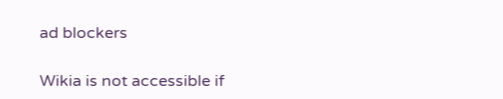ad blockers

Wikia is not accessible if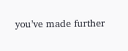you’ve made further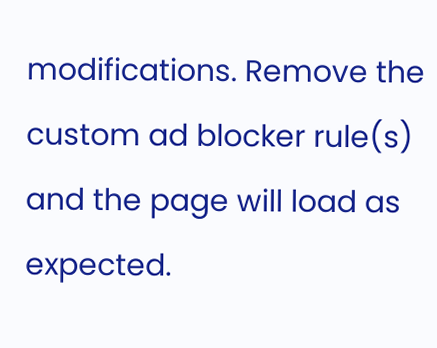modifications. Remove the custom ad blocker rule(s) and the page will load as expected.